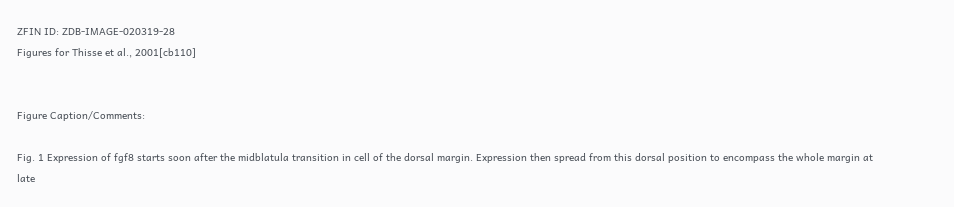ZFIN ID: ZDB-IMAGE-020319-28
Figures for Thisse et al., 2001[cb110]


Figure Caption/Comments:

Fig. 1 Expression of fgf8 starts soon after the midblatula transition in cell of the dorsal margin. Expression then spread from this dorsal position to encompass the whole margin at late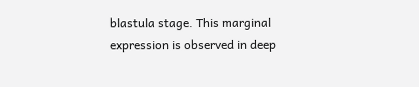blastula stage. This marginal expression is observed in deep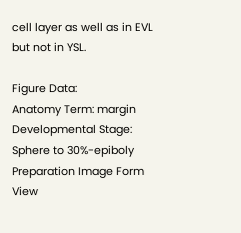cell layer as well as in EVL but not in YSL.

Figure Data:
Anatomy Term: margin
Developmental Stage:
Sphere to 30%-epiboly
Preparation Image Form View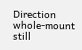Direction
whole-mount still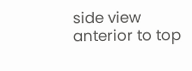side view anterior to top